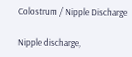Colostrum / Nipple Discharge

Nipple discharge,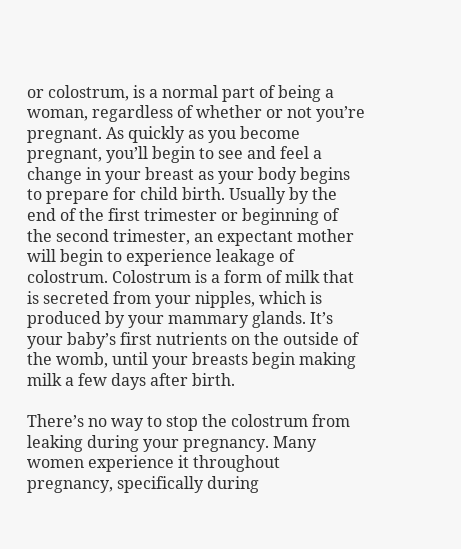or colostrum, is a normal part of being a woman, regardless of whether or not you’re pregnant. As quickly as you become pregnant, you’ll begin to see and feel a change in your breast as your body begins to prepare for child birth. Usually by the end of the first trimester or beginning of the second trimester, an expectant mother will begin to experience leakage of colostrum. Colostrum is a form of milk that is secreted from your nipples, which is produced by your mammary glands. It’s your baby’s first nutrients on the outside of the womb, until your breasts begin making milk a few days after birth.

There’s no way to stop the colostrum from leaking during your pregnancy. Many women experience it throughout pregnancy, specifically during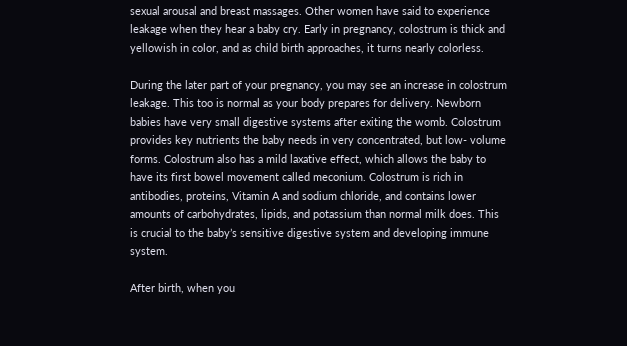sexual arousal and breast massages. Other women have said to experience leakage when they hear a baby cry. Early in pregnancy, colostrum is thick and yellowish in color, and as child birth approaches, it turns nearly colorless.

During the later part of your pregnancy, you may see an increase in colostrum leakage. This too is normal as your body prepares for delivery. Newborn babies have very small digestive systems after exiting the womb. Colostrum provides key nutrients the baby needs in very concentrated, but low- volume forms. Colostrum also has a mild laxative effect, which allows the baby to have its first bowel movement called meconium. Colostrum is rich in antibodies, proteins, Vitamin A and sodium chloride, and contains lower amounts of carbohydrates, lipids, and potassium than normal milk does. This is crucial to the baby’s sensitive digestive system and developing immune system.

After birth, when you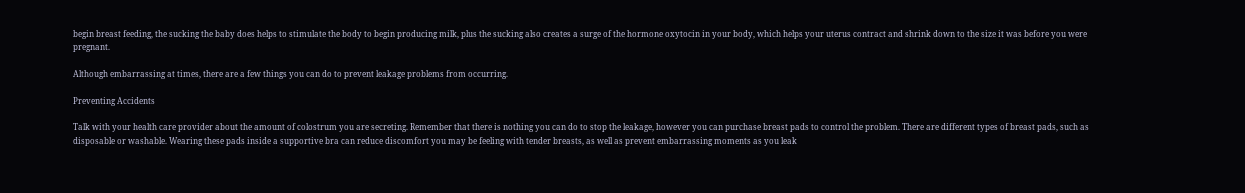begin breast feeding, the sucking the baby does helps to stimulate the body to begin producing milk, plus the sucking also creates a surge of the hormone oxytocin in your body, which helps your uterus contract and shrink down to the size it was before you were pregnant.

Although embarrassing at times, there are a few things you can do to prevent leakage problems from occurring.

Preventing Accidents

Talk with your health care provider about the amount of colostrum you are secreting. Remember that there is nothing you can do to stop the leakage, however you can purchase breast pads to control the problem. There are different types of breast pads, such as disposable or washable. Wearing these pads inside a supportive bra can reduce discomfort you may be feeling with tender breasts, as well as prevent embarrassing moments as you leak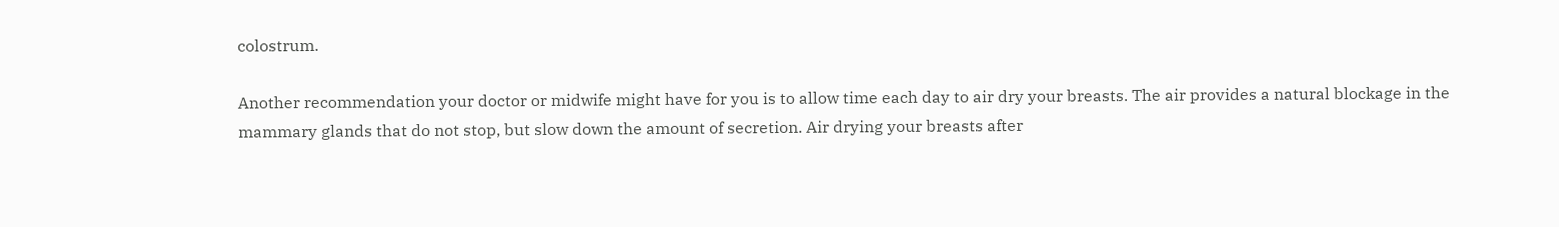colostrum.

Another recommendation your doctor or midwife might have for you is to allow time each day to air dry your breasts. The air provides a natural blockage in the mammary glands that do not stop, but slow down the amount of secretion. Air drying your breasts after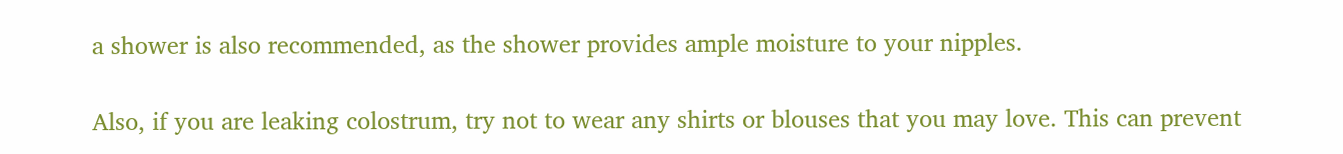a shower is also recommended, as the shower provides ample moisture to your nipples.

Also, if you are leaking colostrum, try not to wear any shirts or blouses that you may love. This can prevent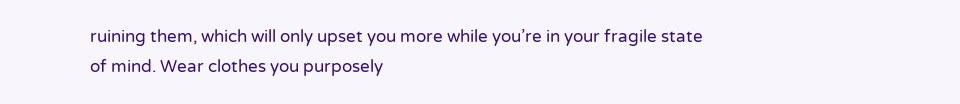ruining them, which will only upset you more while you’re in your fragile state of mind. Wear clothes you purposely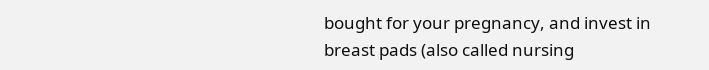bought for your pregnancy, and invest in breast pads (also called nursing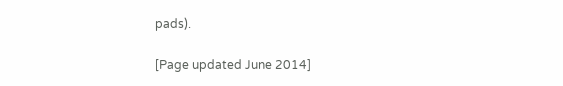pads).

[Page updated June 2014]